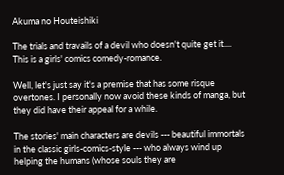Akuma no Houteishiki

The trials and travails of a devil who doesn't quite get it.... This is a girls' comics comedy-romance.

Well, let's just say it's a premise that has some risque overtones. I personally now avoid these kinds of manga, but they did have their appeal for a while.

The stories' main characters are devils --- beautiful immortals in the classic girls-comics-style --- who always wind up helping the humans (whose souls they are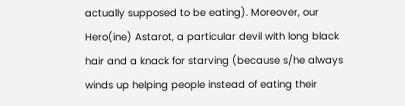actually supposed to be eating). Moreover, our Hero(ine) Astarot, a particular devil with long black hair and a knack for starving (because s/he always winds up helping people instead of eating their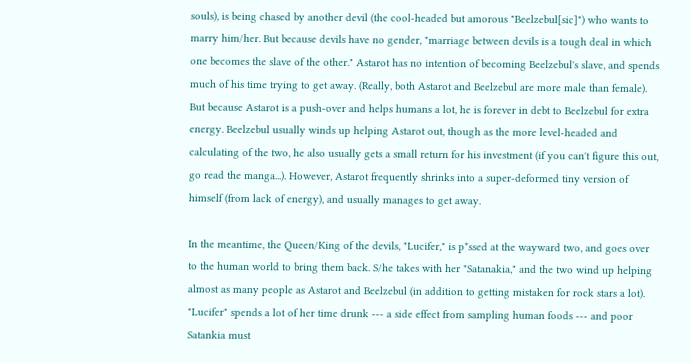souls), is being chased by another devil (the cool-headed but amorous "Beelzebul[sic]") who wants to marry him/her. But because devils have no gender, "marriage between devils is a tough deal in which one becomes the slave of the other." Astarot has no intention of becoming Beelzebul's slave, and spends much of his time trying to get away. (Really, both Astarot and Beelzebul are more male than female). But because Astarot is a push-over and helps humans a lot, he is forever in debt to Beelzebul for extra energy. Beelzebul usually winds up helping Astarot out, though as the more level-headed and calculating of the two, he also usually gets a small return for his investment (if you can't figure this out, go read the manga...). However, Astarot frequently shrinks into a super-deformed tiny version of himself (from lack of energy), and usually manages to get away.

In the meantime, the Queen/King of the devils, "Lucifer," is p*ssed at the wayward two, and goes over to the human world to bring them back. S/he takes with her "Satanakia," and the two wind up helping almost as many people as Astarot and Beelzebul (in addition to getting mistaken for rock stars a lot). "Lucifer" spends a lot of her time drunk --- a side effect from sampling human foods --- and poor Satankia must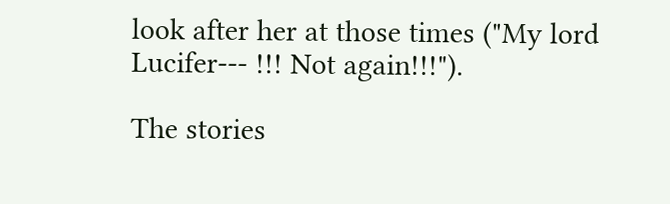look after her at those times ("My lord Lucifer--- !!! Not again!!!").

The stories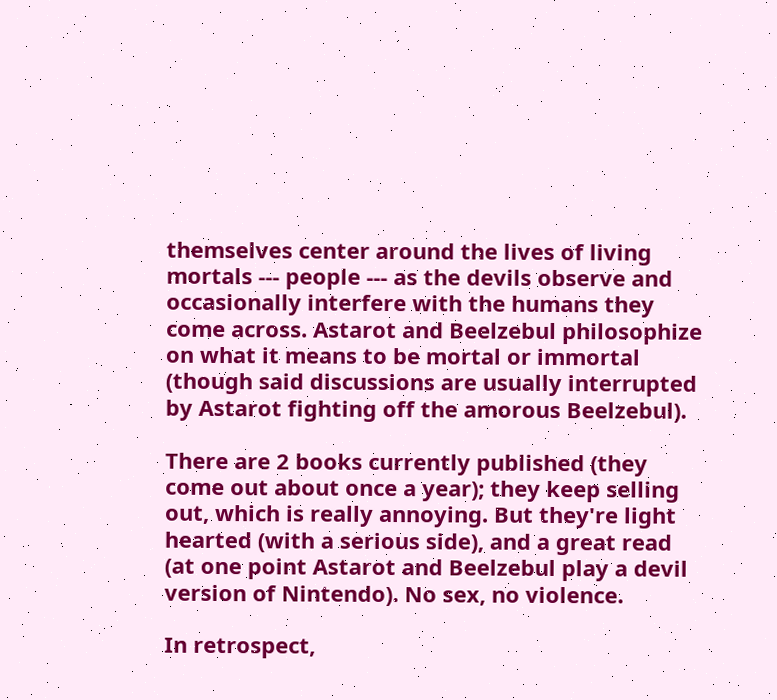themselves center around the lives of living mortals --- people --- as the devils observe and occasionally interfere with the humans they come across. Astarot and Beelzebul philosophize on what it means to be mortal or immortal (though said discussions are usually interrupted by Astarot fighting off the amorous Beelzebul).

There are 2 books currently published (they come out about once a year); they keep selling out, which is really annoying. But they're light hearted (with a serious side), and a great read (at one point Astarot and Beelzebul play a devil version of Nintendo). No sex, no violence.

In retrospect,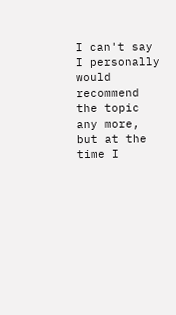I can't say I personally would recommend the topic any more, but at the time I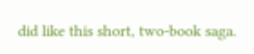did like this short, two-book saga.